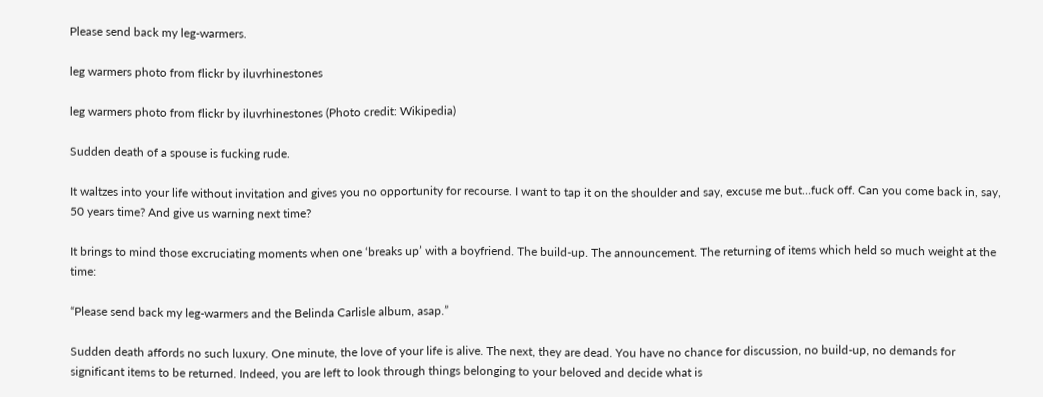Please send back my leg-warmers.

leg warmers photo from flickr by iluvrhinestones

leg warmers photo from flickr by iluvrhinestones (Photo credit: Wikipedia)

Sudden death of a spouse is fucking rude.

It waltzes into your life without invitation and gives you no opportunity for recourse. I want to tap it on the shoulder and say, excuse me but…fuck off. Can you come back in, say, 50 years time? And give us warning next time?

It brings to mind those excruciating moments when one ‘breaks up’ with a boyfriend. The build-up. The announcement. The returning of items which held so much weight at the time:

“Please send back my leg-warmers and the Belinda Carlisle album, asap.”

Sudden death affords no such luxury. One minute, the love of your life is alive. The next, they are dead. You have no chance for discussion, no build-up, no demands for significant items to be returned. Indeed, you are left to look through things belonging to your beloved and decide what is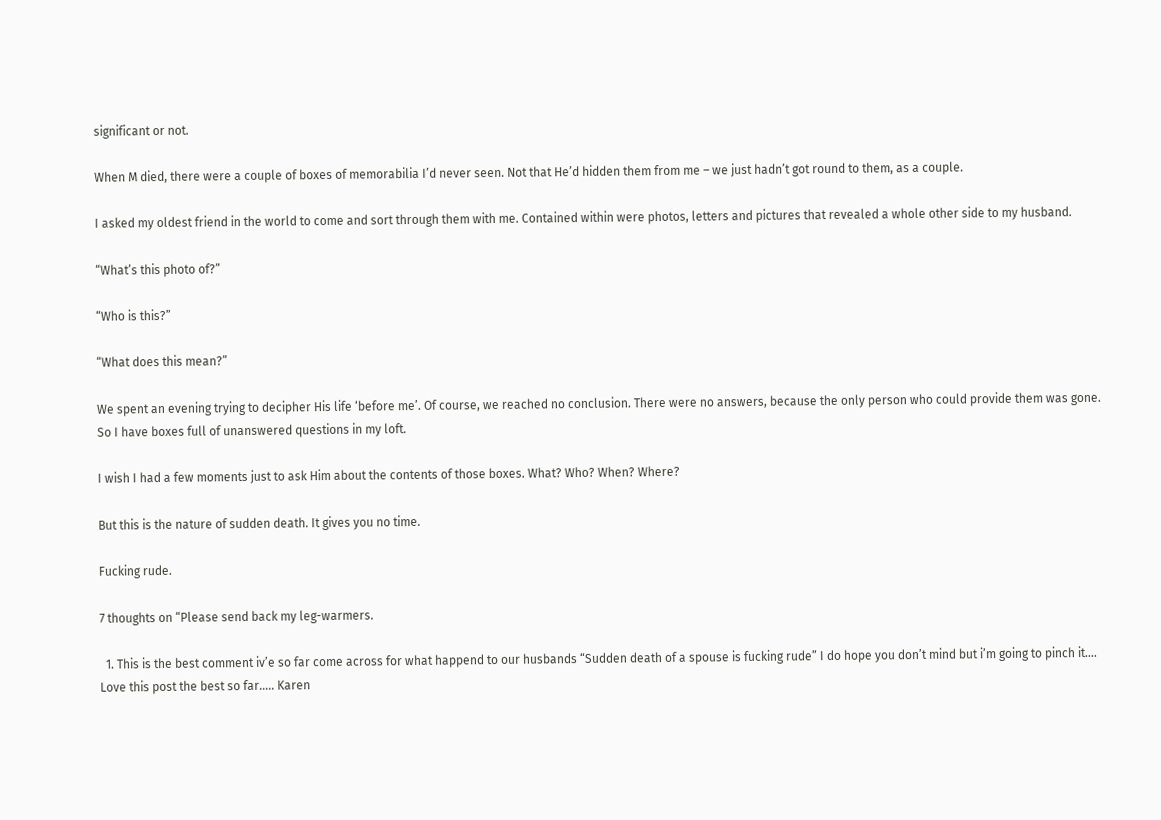significant or not.

When M died, there were a couple of boxes of memorabilia I’d never seen. Not that He’d hidden them from me – we just hadn’t got round to them, as a couple.

I asked my oldest friend in the world to come and sort through them with me. Contained within were photos, letters and pictures that revealed a whole other side to my husband.

“What’s this photo of?”

“Who is this?”

“What does this mean?”

We spent an evening trying to decipher His life ‘before me’. Of course, we reached no conclusion. There were no answers, because the only person who could provide them was gone. So I have boxes full of unanswered questions in my loft.

I wish I had a few moments just to ask Him about the contents of those boxes. What? Who? When? Where?

But this is the nature of sudden death. It gives you no time.

Fucking rude.

7 thoughts on “Please send back my leg-warmers.

  1. This is the best comment iv’e so far come across for what happend to our husbands “Sudden death of a spouse is fucking rude” I do hope you don’t mind but i’m going to pinch it…. Love this post the best so far….. Karen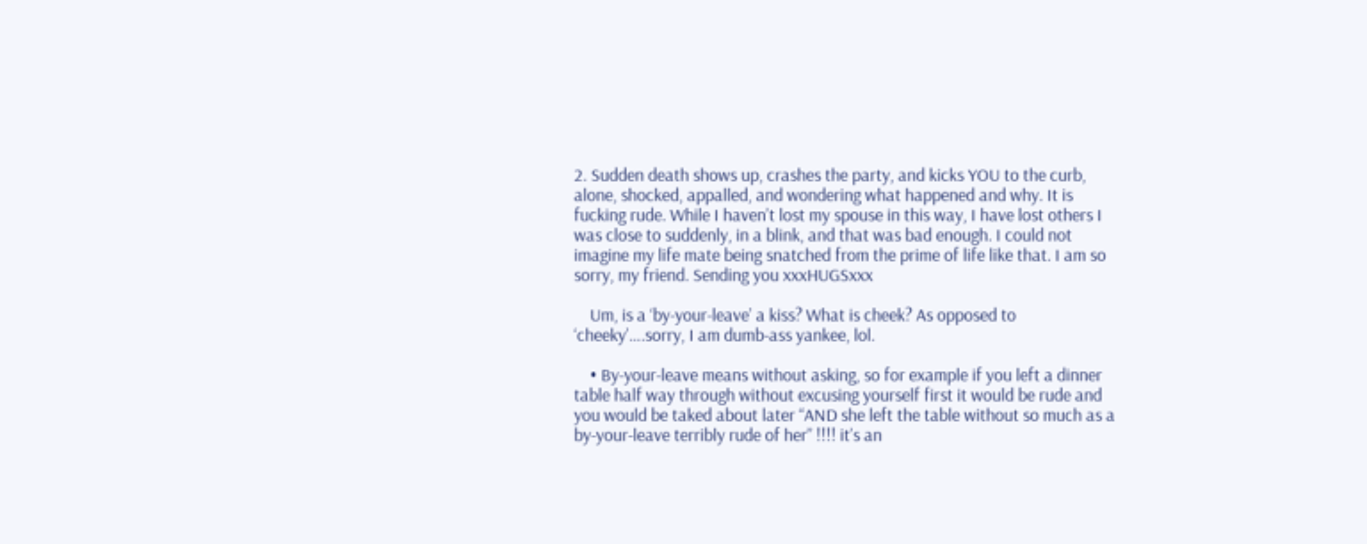2. Sudden death shows up, crashes the party, and kicks YOU to the curb, alone, shocked, appalled, and wondering what happened and why. It is fucking rude. While I haven’t lost my spouse in this way, I have lost others I was close to suddenly, in a blink, and that was bad enough. I could not imagine my life mate being snatched from the prime of life like that. I am so sorry, my friend. Sending you xxxHUGSxxx

    Um, is a ‘by-your-leave’ a kiss? What is cheek? As opposed to ‘cheeky’….sorry, I am dumb-ass yankee, lol.

    • By-your-leave means without asking, so for example if you left a dinner table half way through without excusing yourself first it would be rude and you would be taked about later “AND she left the table without so much as a by-your-leave terribly rude of her” !!!! it’s an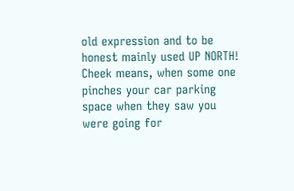old expression and to be honest mainly used UP NORTH! Cheek means, when some one pinches your car parking space when they saw you were going for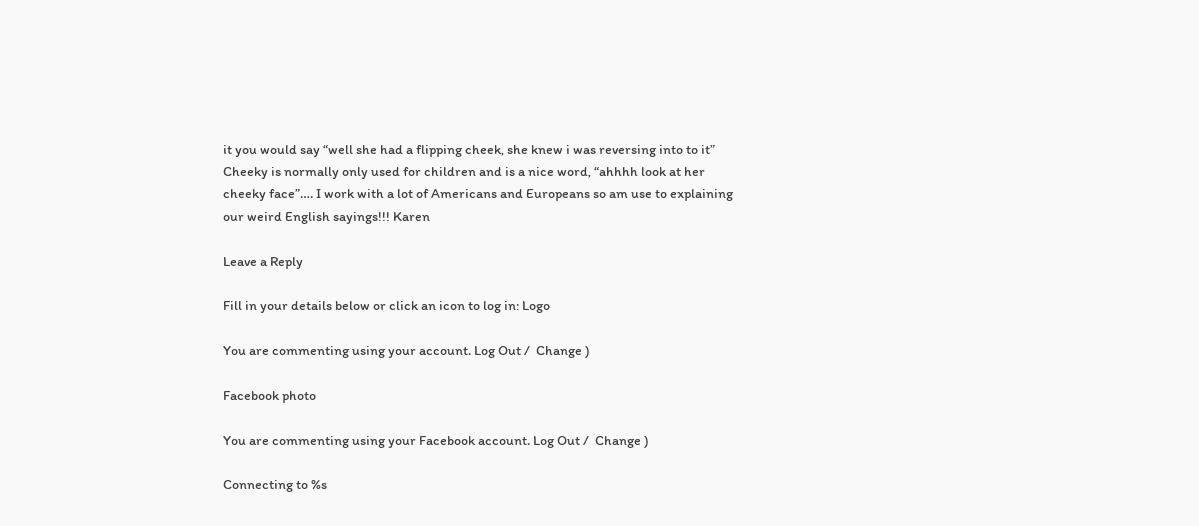it you would say “well she had a flipping cheek, she knew i was reversing into to it” Cheeky is normally only used for children and is a nice word, “ahhhh look at her cheeky face”…. I work with a lot of Americans and Europeans so am use to explaining our weird English sayings!!! Karen

Leave a Reply

Fill in your details below or click an icon to log in: Logo

You are commenting using your account. Log Out /  Change )

Facebook photo

You are commenting using your Facebook account. Log Out /  Change )

Connecting to %s